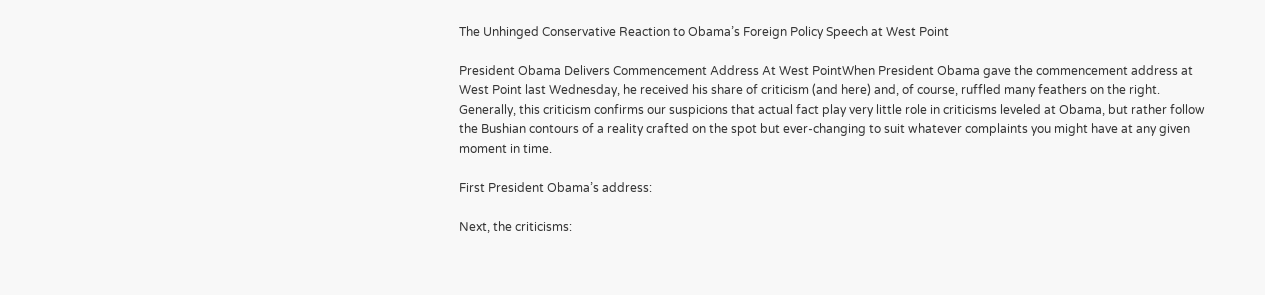The Unhinged Conservative Reaction to Obama’s Foreign Policy Speech at West Point

President Obama Delivers Commencement Address At West PointWhen President Obama gave the commencement address at West Point last Wednesday, he received his share of criticism (and here) and, of course, ruffled many feathers on the right. Generally, this criticism confirms our suspicions that actual fact play very little role in criticisms leveled at Obama, but rather follow the Bushian contours of a reality crafted on the spot but ever-changing to suit whatever complaints you might have at any given moment in time.

First President Obama’s address:

Next, the criticisms: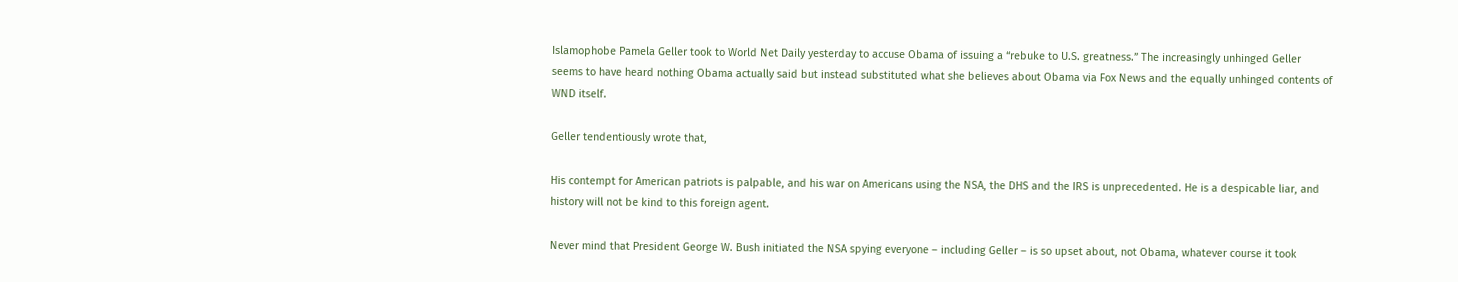Islamophobe Pamela Geller took to World Net Daily yesterday to accuse Obama of issuing a “rebuke to U.S. greatness.” The increasingly unhinged Geller seems to have heard nothing Obama actually said but instead substituted what she believes about Obama via Fox News and the equally unhinged contents of WND itself.

Geller tendentiously wrote that,

His contempt for American patriots is palpable, and his war on Americans using the NSA, the DHS and the IRS is unprecedented. He is a despicable liar, and history will not be kind to this foreign agent.

Never mind that President George W. Bush initiated the NSA spying everyone – including Geller – is so upset about, not Obama, whatever course it took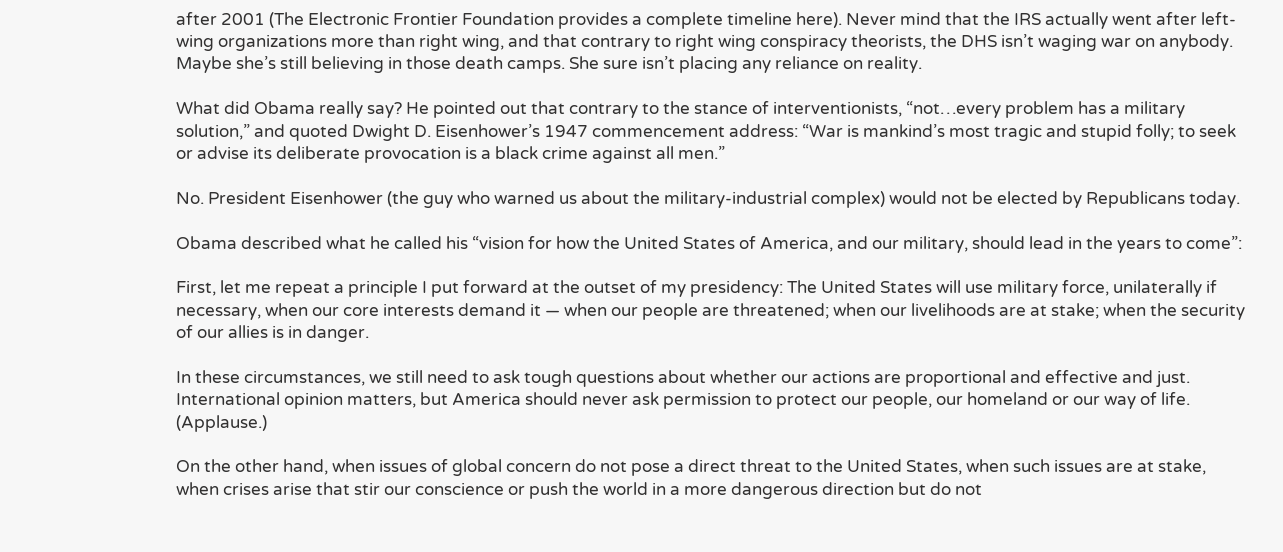after 2001 (The Electronic Frontier Foundation provides a complete timeline here). Never mind that the IRS actually went after left-wing organizations more than right wing, and that contrary to right wing conspiracy theorists, the DHS isn’t waging war on anybody. Maybe she’s still believing in those death camps. She sure isn’t placing any reliance on reality.

What did Obama really say? He pointed out that contrary to the stance of interventionists, “not…every problem has a military solution,” and quoted Dwight D. Eisenhower’s 1947 commencement address: “War is mankind’s most tragic and stupid folly; to seek or advise its deliberate provocation is a black crime against all men.”

No. President Eisenhower (the guy who warned us about the military-industrial complex) would not be elected by Republicans today.

Obama described what he called his “vision for how the United States of America, and our military, should lead in the years to come”:

First, let me repeat a principle I put forward at the outset of my presidency: The United States will use military force, unilaterally if necessary, when our core interests demand it — when our people are threatened; when our livelihoods are at stake; when the security of our allies is in danger.

In these circumstances, we still need to ask tough questions about whether our actions are proportional and effective and just. International opinion matters, but America should never ask permission to protect our people, our homeland or our way of life. (Applause.)

On the other hand, when issues of global concern do not pose a direct threat to the United States, when such issues are at stake, when crises arise that stir our conscience or push the world in a more dangerous direction but do not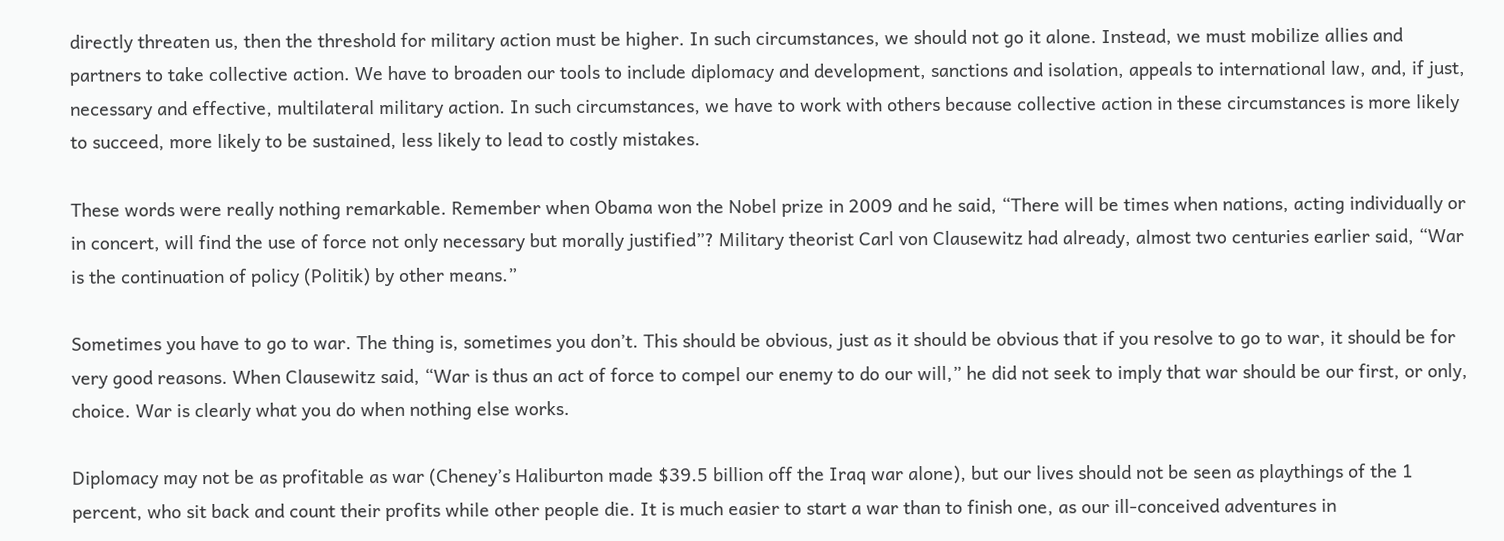directly threaten us, then the threshold for military action must be higher. In such circumstances, we should not go it alone. Instead, we must mobilize allies and partners to take collective action. We have to broaden our tools to include diplomacy and development, sanctions and isolation, appeals to international law, and, if just, necessary and effective, multilateral military action. In such circumstances, we have to work with others because collective action in these circumstances is more likely to succeed, more likely to be sustained, less likely to lead to costly mistakes.

These words were really nothing remarkable. Remember when Obama won the Nobel prize in 2009 and he said, “There will be times when nations, acting individually or in concert, will find the use of force not only necessary but morally justified”? Military theorist Carl von Clausewitz had already, almost two centuries earlier said, “War is the continuation of policy (Politik) by other means.”

Sometimes you have to go to war. The thing is, sometimes you don’t. This should be obvious, just as it should be obvious that if you resolve to go to war, it should be for very good reasons. When Clausewitz said, “War is thus an act of force to compel our enemy to do our will,” he did not seek to imply that war should be our first, or only, choice. War is clearly what you do when nothing else works.

Diplomacy may not be as profitable as war (Cheney’s Haliburton made $39.5 billion off the Iraq war alone), but our lives should not be seen as playthings of the 1 percent, who sit back and count their profits while other people die. It is much easier to start a war than to finish one, as our ill-conceived adventures in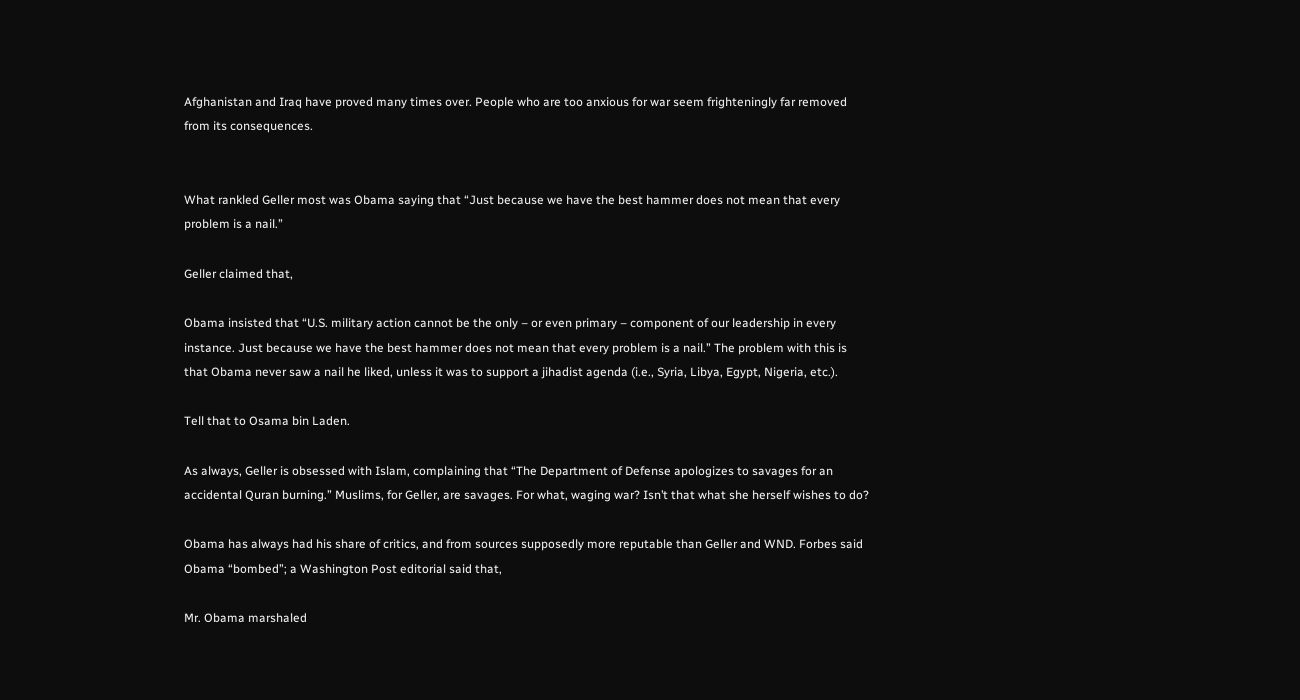Afghanistan and Iraq have proved many times over. People who are too anxious for war seem frighteningly far removed from its consequences.


What rankled Geller most was Obama saying that “Just because we have the best hammer does not mean that every problem is a nail.”

Geller claimed that,

Obama insisted that “U.S. military action cannot be the only – or even primary – component of our leadership in every instance. Just because we have the best hammer does not mean that every problem is a nail.” The problem with this is that Obama never saw a nail he liked, unless it was to support a jihadist agenda (i.e., Syria, Libya, Egypt, Nigeria, etc.).

Tell that to Osama bin Laden.

As always, Geller is obsessed with Islam, complaining that “The Department of Defense apologizes to savages for an accidental Quran burning.” Muslims, for Geller, are savages. For what, waging war? Isn’t that what she herself wishes to do?

Obama has always had his share of critics, and from sources supposedly more reputable than Geller and WND. Forbes said Obama “bombed”; a Washington Post editorial said that,

Mr. Obama marshaled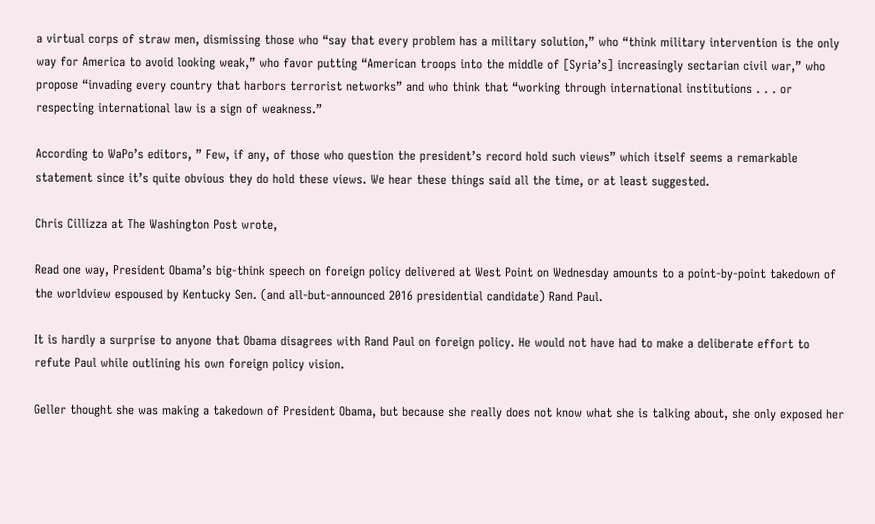a virtual corps of straw men, dismissing those who “say that every problem has a military solution,” who “think military intervention is the only way for America to avoid looking weak,” who favor putting “American troops into the middle of [Syria’s] increasingly sectarian civil war,” who propose “invading every country that harbors terrorist networks” and who think that “working through international institutions . . . or respecting international law is a sign of weakness.”

According to WaPo’s editors, ” Few, if any, of those who question the president’s record hold such views” which itself seems a remarkable statement since it’s quite obvious they do hold these views. We hear these things said all the time, or at least suggested.

Chris Cillizza at The Washington Post wrote,

Read one way, President Obama’s big-think speech on foreign policy delivered at West Point on Wednesday amounts to a point-by-point takedown of the worldview espoused by Kentucky Sen. (and all-but-announced 2016 presidential candidate) Rand Paul.

It is hardly a surprise to anyone that Obama disagrees with Rand Paul on foreign policy. He would not have had to make a deliberate effort to refute Paul while outlining his own foreign policy vision.

Geller thought she was making a takedown of President Obama, but because she really does not know what she is talking about, she only exposed her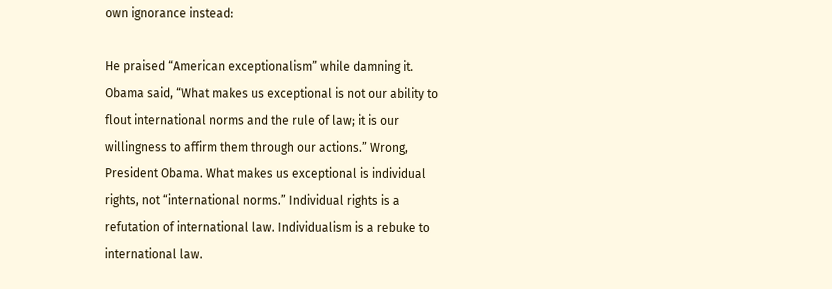own ignorance instead:

He praised “American exceptionalism” while damning it. Obama said, “What makes us exceptional is not our ability to flout international norms and the rule of law; it is our willingness to affirm them through our actions.” Wrong, President Obama. What makes us exceptional is individual rights, not “international norms.” Individual rights is a refutation of international law. Individualism is a rebuke to international law.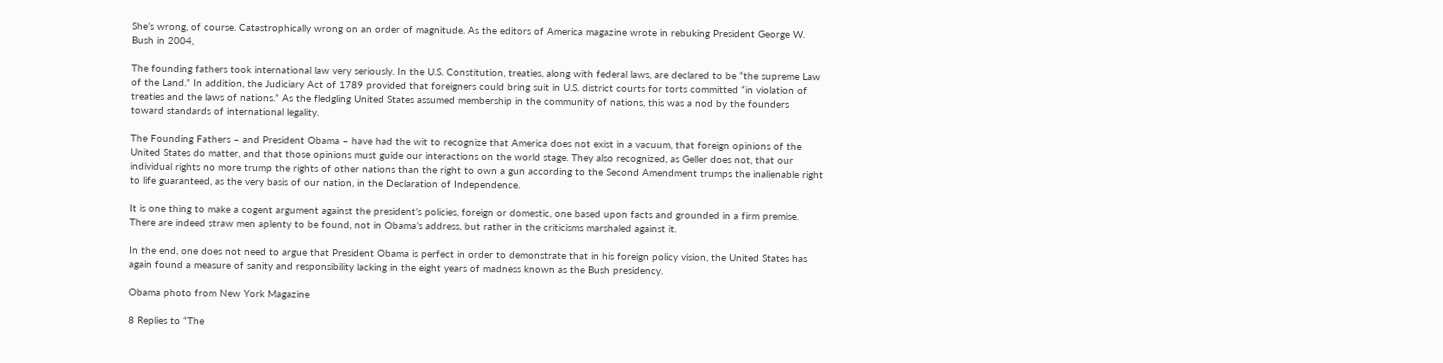She’s wrong, of course. Catastrophically wrong on an order of magnitude. As the editors of America magazine wrote in rebuking President George W. Bush in 2004,

The founding fathers took international law very seriously. In the U.S. Constitution, treaties, along with federal laws, are declared to be “the supreme Law of the Land.” In addition, the Judiciary Act of 1789 provided that foreigners could bring suit in U.S. district courts for torts committed “in violation of treaties and the laws of nations.” As the fledgling United States assumed membership in the community of nations, this was a nod by the founders toward standards of international legality.

The Founding Fathers – and President Obama – have had the wit to recognize that America does not exist in a vacuum, that foreign opinions of the United States do matter, and that those opinions must guide our interactions on the world stage. They also recognized, as Geller does not, that our individual rights no more trump the rights of other nations than the right to own a gun according to the Second Amendment trumps the inalienable right to life guaranteed, as the very basis of our nation, in the Declaration of Independence.

It is one thing to make a cogent argument against the president’s policies, foreign or domestic, one based upon facts and grounded in a firm premise. There are indeed straw men aplenty to be found, not in Obama’s address, but rather in the criticisms marshaled against it.

In the end, one does not need to argue that President Obama is perfect in order to demonstrate that in his foreign policy vision, the United States has again found a measure of sanity and responsibility lacking in the eight years of madness known as the Bush presidency.

Obama photo from New York Magazine

8 Replies to “The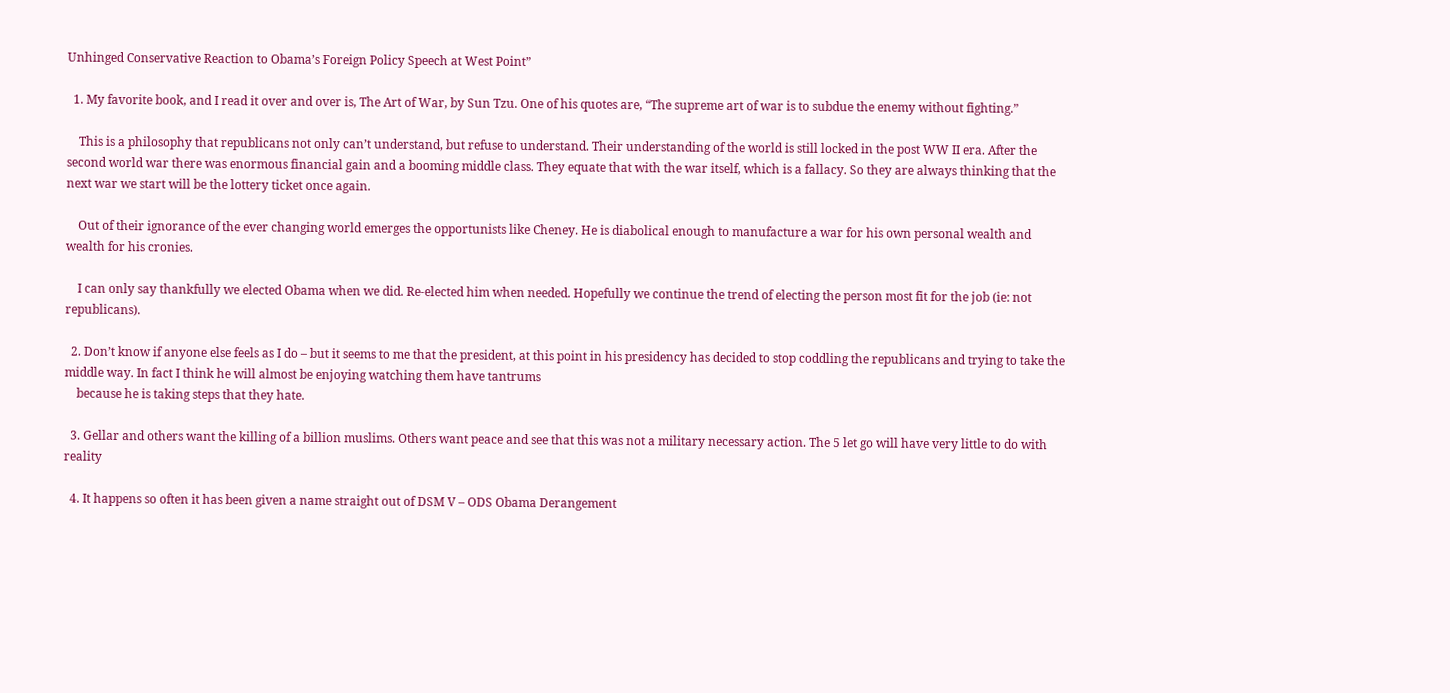Unhinged Conservative Reaction to Obama’s Foreign Policy Speech at West Point”

  1. My favorite book, and I read it over and over is, The Art of War, by Sun Tzu. One of his quotes are, “The supreme art of war is to subdue the enemy without fighting.”

    This is a philosophy that republicans not only can’t understand, but refuse to understand. Their understanding of the world is still locked in the post WW II era. After the second world war there was enormous financial gain and a booming middle class. They equate that with the war itself, which is a fallacy. So they are always thinking that the next war we start will be the lottery ticket once again.

    Out of their ignorance of the ever changing world emerges the opportunists like Cheney. He is diabolical enough to manufacture a war for his own personal wealth and wealth for his cronies.

    I can only say thankfully we elected Obama when we did. Re-elected him when needed. Hopefully we continue the trend of electing the person most fit for the job (ie: not republicans).

  2. Don’t know if anyone else feels as I do – but it seems to me that the president, at this point in his presidency has decided to stop coddling the republicans and trying to take the middle way. In fact I think he will almost be enjoying watching them have tantrums
    because he is taking steps that they hate.

  3. Gellar and others want the killing of a billion muslims. Others want peace and see that this was not a military necessary action. The 5 let go will have very little to do with reality

  4. It happens so often it has been given a name straight out of DSM V – ODS Obama Derangement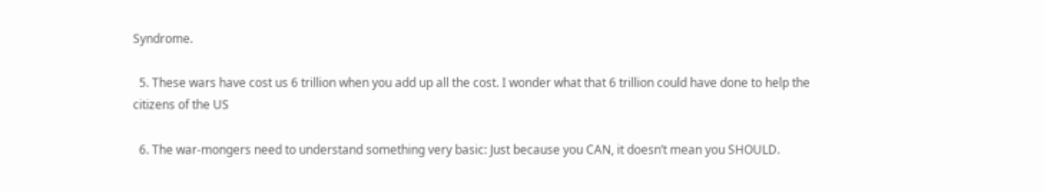Syndrome.

  5. These wars have cost us 6 trillion when you add up all the cost. I wonder what that 6 trillion could have done to help the citizens of the US

  6. The war-mongers need to understand something very basic: Just because you CAN, it doesn’t mean you SHOULD.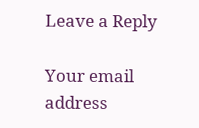Leave a Reply

Your email address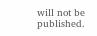will not be published.